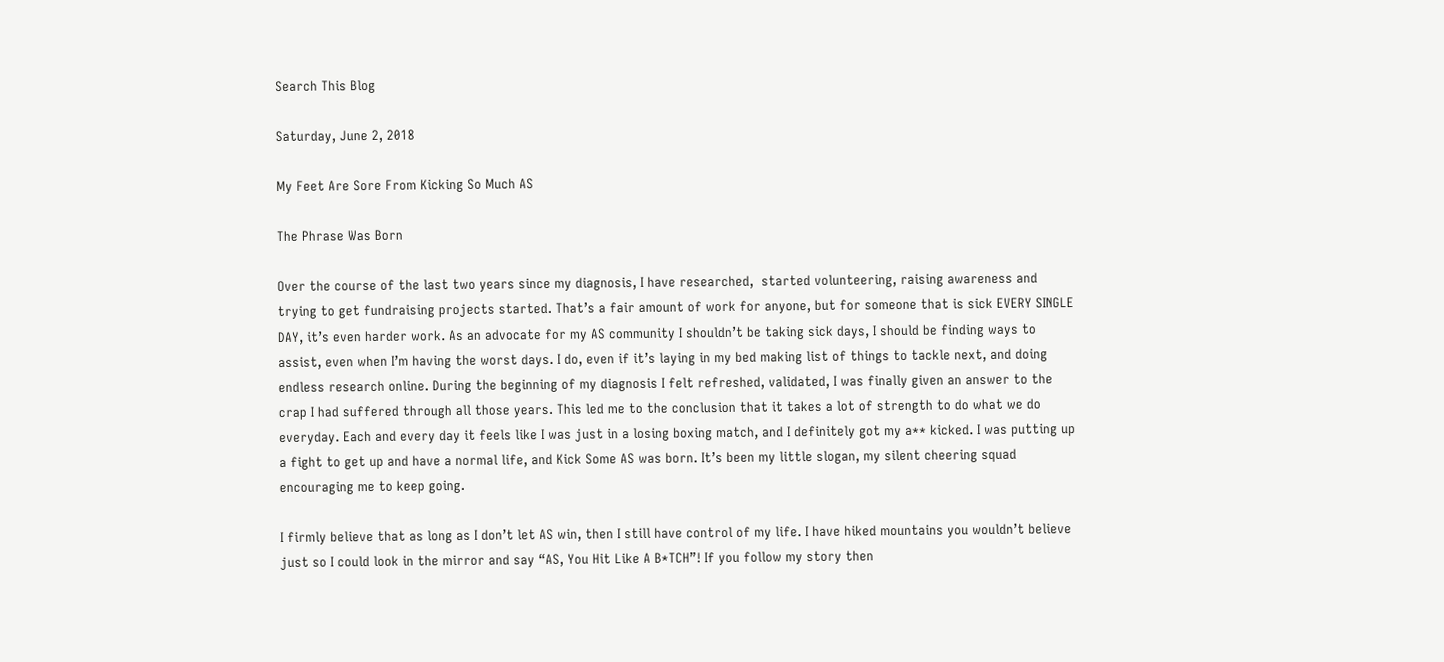Search This Blog

Saturday, June 2, 2018

My Feet Are Sore From Kicking So Much AS

The Phrase Was Born

Over the course of the last two years since my diagnosis, I have researched,  started volunteering, raising awareness and trying to get fundraising projects started. That’s a fair amount of work for anyone, but for someone that is sick EVERY SINGLE DAY, it’s even harder work. As an advocate for my AS community I shouldn’t be taking sick days, I should be finding ways to assist, even when I’m having the worst days. I do, even if it’s laying in my bed making list of things to tackle next, and doing endless research online. During the beginning of my diagnosis I felt refreshed, validated, I was finally given an answer to the crap I had suffered through all those years. This led me to the conclusion that it takes a lot of strength to do what we do everyday. Each and every day it feels like I was just in a losing boxing match, and I definitely got my a** kicked. I was putting up a fight to get up and have a normal life, and Kick Some AS was born. It’s been my little slogan, my silent cheering squad encouraging me to keep going.

I firmly believe that as long as I don’t let AS win, then I still have control of my life. I have hiked mountains you wouldn’t believe just so I could look in the mirror and say “AS, You Hit Like A B*TCH”! If you follow my story then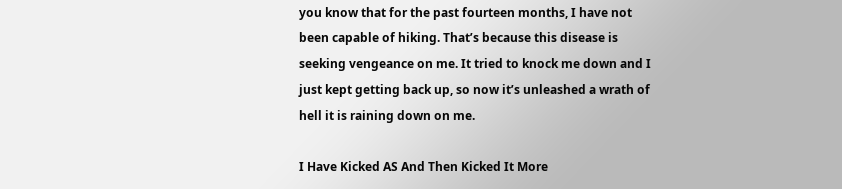you know that for the past fourteen months, I have not been capable of hiking. That’s because this disease is seeking vengeance on me. It tried to knock me down and I just kept getting back up, so now it’s unleashed a wrath of hell it is raining down on me.

I Have Kicked AS And Then Kicked It More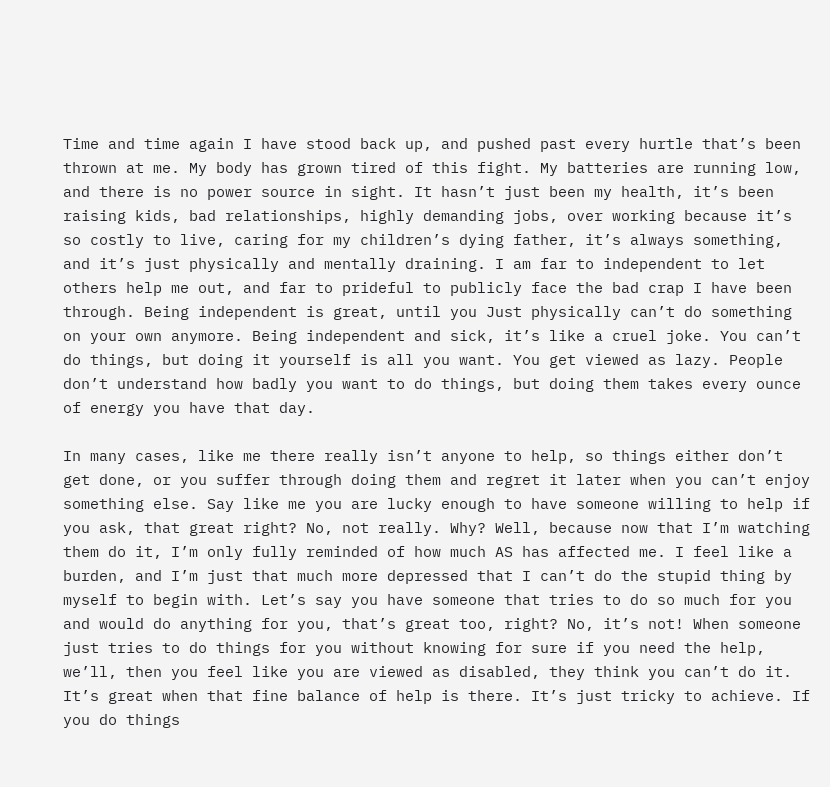Time and time again I have stood back up, and pushed past every hurtle that’s been thrown at me. My body has grown tired of this fight. My batteries are running low, and there is no power source in sight. It hasn’t just been my health, it’s been raising kids, bad relationships, highly demanding jobs, over working because it’s so costly to live, caring for my children’s dying father, it’s always something, and it’s just physically and mentally draining. I am far to independent to let others help me out, and far to prideful to publicly face the bad crap I have been through. Being independent is great, until you Just physically can’t do something on your own anymore. Being independent and sick, it’s like a cruel joke. You can’t do things, but doing it yourself is all you want. You get viewed as lazy. People don’t understand how badly you want to do things, but doing them takes every ounce of energy you have that day.

In many cases, like me there really isn’t anyone to help, so things either don’t get done, or you suffer through doing them and regret it later when you can’t enjoy something else. Say like me you are lucky enough to have someone willing to help if you ask, that great right? No, not really. Why? Well, because now that I’m watching them do it, I’m only fully reminded of how much AS has affected me. I feel like a burden, and I’m just that much more depressed that I can’t do the stupid thing by myself to begin with. Let’s say you have someone that tries to do so much for you and would do anything for you, that’s great too, right? No, it’s not! When someone just tries to do things for you without knowing for sure if you need the help, we’ll, then you feel like you are viewed as disabled, they think you can’t do it. It’s great when that fine balance of help is there. It’s just tricky to achieve. If you do things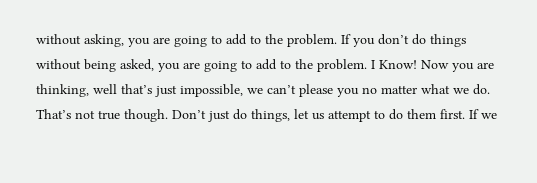without asking, you are going to add to the problem. If you don’t do things without being asked, you are going to add to the problem. I Know! Now you are thinking, well that’s just impossible, we can’t please you no matter what we do. That’s not true though. Don’t just do things, let us attempt to do them first. If we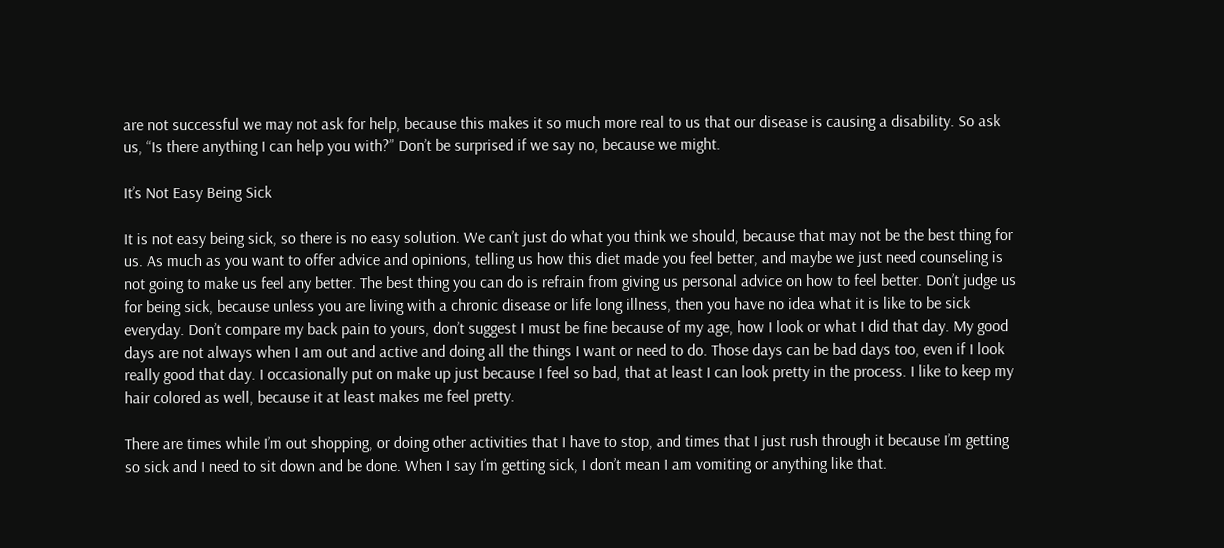are not successful we may not ask for help, because this makes it so much more real to us that our disease is causing a disability. So ask us, “Is there anything I can help you with?” Don’t be surprised if we say no, because we might.

It’s Not Easy Being Sick

It is not easy being sick, so there is no easy solution. We can’t just do what you think we should, because that may not be the best thing for us. As much as you want to offer advice and opinions, telling us how this diet made you feel better, and maybe we just need counseling is not going to make us feel any better. The best thing you can do is refrain from giving us personal advice on how to feel better. Don’t judge us for being sick, because unless you are living with a chronic disease or life long illness, then you have no idea what it is like to be sick everyday. Don’t compare my back pain to yours, don’t suggest I must be fine because of my age, how I look or what I did that day. My good days are not always when I am out and active and doing all the things I want or need to do. Those days can be bad days too, even if I look really good that day. I occasionally put on make up just because I feel so bad, that at least I can look pretty in the process. I like to keep my hair colored as well, because it at least makes me feel pretty.

There are times while I’m out shopping, or doing other activities that I have to stop, and times that I just rush through it because I’m getting so sick and I need to sit down and be done. When I say I’m getting sick, I don’t mean I am vomiting or anything like that.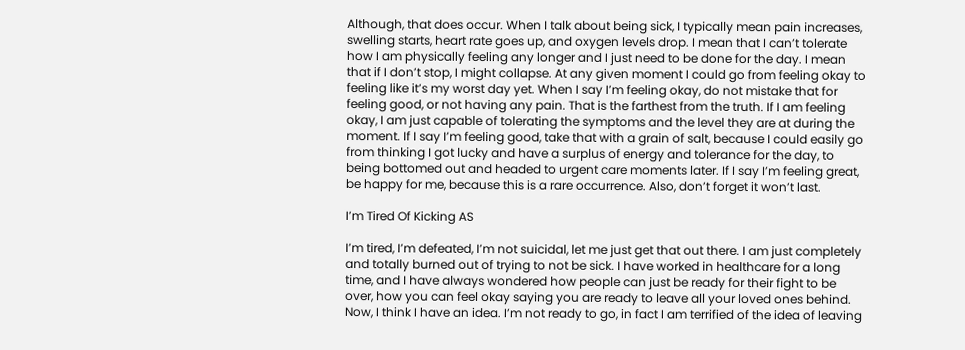Although, that does occur. When I talk about being sick, I typically mean pain increases, swelling starts, heart rate goes up, and oxygen levels drop. I mean that I can’t tolerate how I am physically feeling any longer and I just need to be done for the day. I mean that if I don’t stop, I might collapse. At any given moment I could go from feeling okay to feeling like it’s my worst day yet. When I say I’m feeling okay, do not mistake that for feeling good, or not having any pain. That is the farthest from the truth. If I am feeling okay, I am just capable of tolerating the symptoms and the level they are at during the moment. If I say I’m feeling good, take that with a grain of salt, because I could easily go from thinking I got lucky and have a surplus of energy and tolerance for the day, to being bottomed out and headed to urgent care moments later. If I say I’m feeling great, be happy for me, because this is a rare occurrence. Also, don’t forget it won’t last.

I’m Tired Of Kicking AS

I’m tired, I’m defeated, I’m not suicidal, let me just get that out there. I am just completely and totally burned out of trying to not be sick. I have worked in healthcare for a long time, and I have always wondered how people can just be ready for their fight to be over, how you can feel okay saying you are ready to leave all your loved ones behind. Now, I think I have an idea. I’m not ready to go, in fact I am terrified of the idea of leaving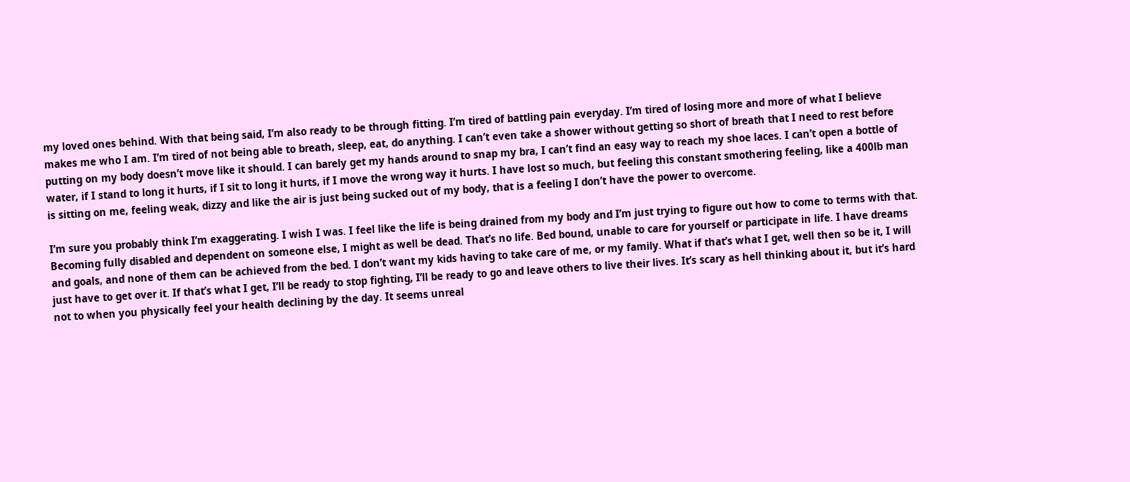my loved ones behind. With that being said, I’m also ready to be through fitting. I’m tired of battling pain everyday. I’m tired of losing more and more of what I believe makes me who I am. I’m tired of not being able to breath, sleep, eat, do anything. I can’t even take a shower without getting so short of breath that I need to rest before putting on my body doesn’t move like it should. I can barely get my hands around to snap my bra, I can’t find an easy way to reach my shoe laces. I can’t open a bottle of water, if I stand to long it hurts, if I sit to long it hurts, if I move the wrong way it hurts. I have lost so much, but feeling this constant smothering feeling, like a 400lb man is sitting on me, feeling weak, dizzy and like the air is just being sucked out of my body, that is a feeling I don’t have the power to overcome.

I’m sure you probably think I’m exaggerating. I wish I was. I feel like the life is being drained from my body and I’m just trying to figure out how to come to terms with that. Becoming fully disabled and dependent on someone else, I might as well be dead. That’s no life. Bed bound, unable to care for yourself or participate in life. I have dreams and goals, and none of them can be achieved from the bed. I don’t want my kids having to take care of me, or my family. What if that’s what I get, well then so be it, I will just have to get over it. If that’s what I get, I’ll be ready to stop fighting, I’ll be ready to go and leave others to live their lives. It’s scary as hell thinking about it, but it’s hard not to when you physically feel your health declining by the day. It seems unreal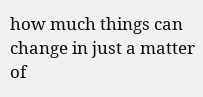how much things can change in just a matter of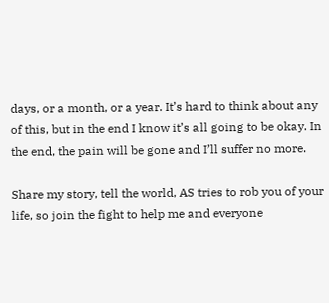days, or a month, or a year. It’s hard to think about any of this, but in the end I know it’s all going to be okay. In the end, the pain will be gone and I’ll suffer no more.

Share my story, tell the world, AS tries to rob you of your life, so join the fight to help me and everyone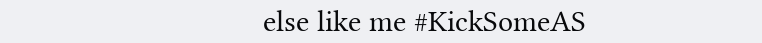else like me #KickSomeAS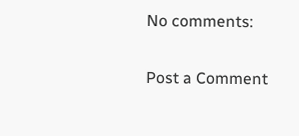No comments:

Post a Comment